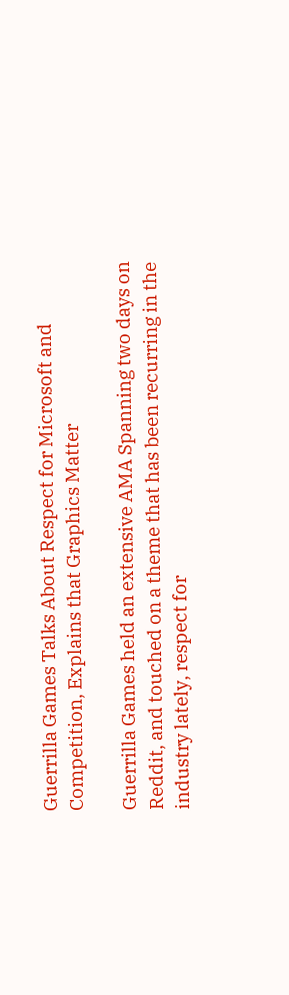Guerrilla Games Talks About Respect for Microsoft and Competition, Explains that Graphics Matter

Guerrilla Games held an extensive AMA Spanning two days on Reddit, and touched on a theme that has been recurring in the industry lately, respect for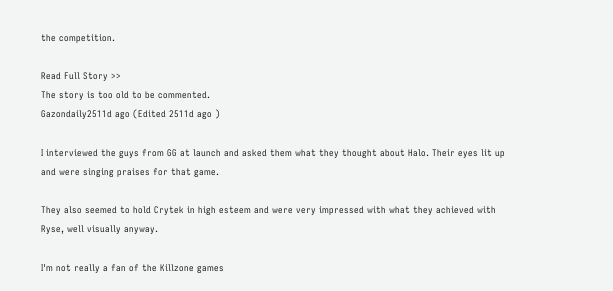the competition.

Read Full Story >>
The story is too old to be commented.
Gazondaily2511d ago (Edited 2511d ago )

I interviewed the guys from GG at launch and asked them what they thought about Halo. Their eyes lit up and were singing praises for that game.

They also seemed to hold Crytek in high esteem and were very impressed with what they achieved with Ryse, well visually anyway.

I'm not really a fan of the Killzone games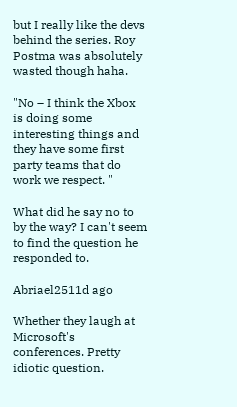but I really like the devs behind the series. Roy Postma was absolutely wasted though haha.

"No – I think the Xbox is doing some interesting things and they have some first party teams that do work we respect. "

What did he say no to by the way? I can't seem to find the question he responded to.

Abriael2511d ago

Whether they laugh at Microsoft's conferences. Pretty idiotic question.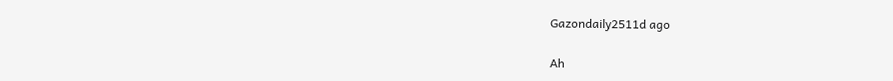Gazondaily2511d ago

Ah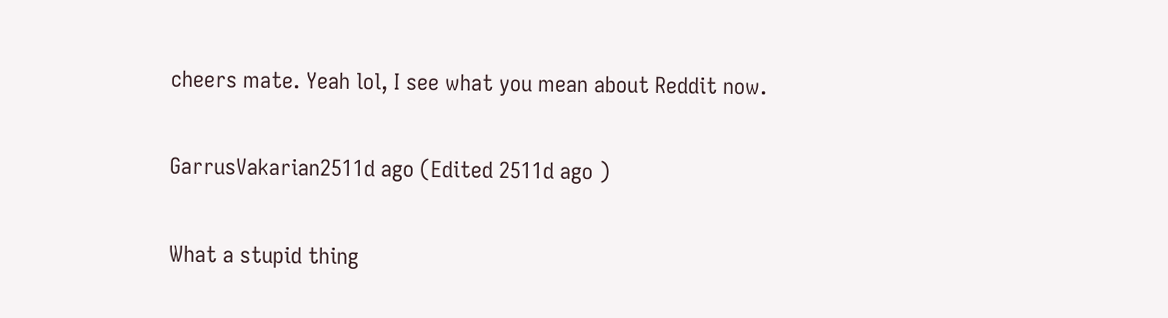cheers mate. Yeah lol, I see what you mean about Reddit now.

GarrusVakarian2511d ago (Edited 2511d ago )

What a stupid thing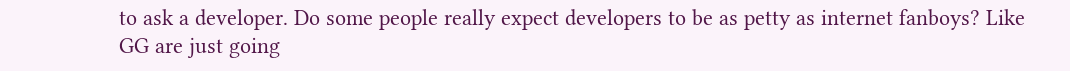to ask a developer. Do some people really expect developers to be as petty as internet fanboys? Like GG are just going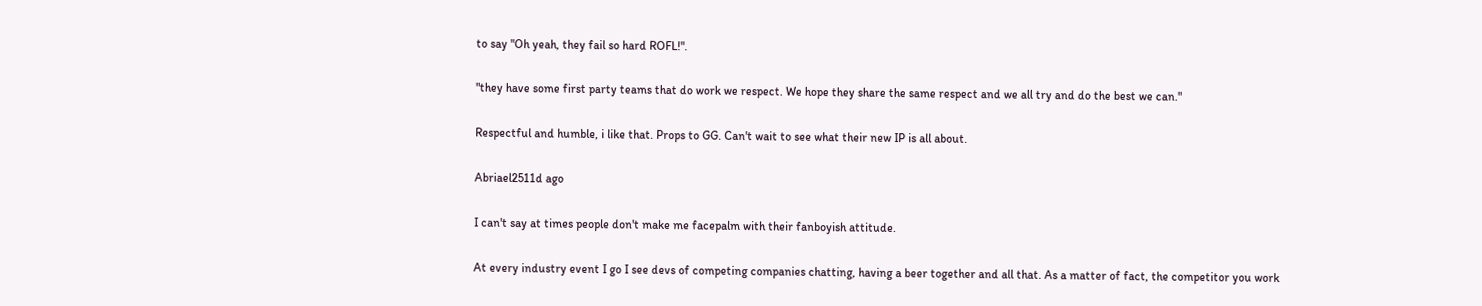to say "Oh yeah, they fail so hard ROFL!".

"they have some first party teams that do work we respect. We hope they share the same respect and we all try and do the best we can."

Respectful and humble, i like that. Props to GG. Can't wait to see what their new IP is all about.

Abriael2511d ago

I can't say at times people don't make me facepalm with their fanboyish attitude.

At every industry event I go I see devs of competing companies chatting, having a beer together and all that. As a matter of fact, the competitor you work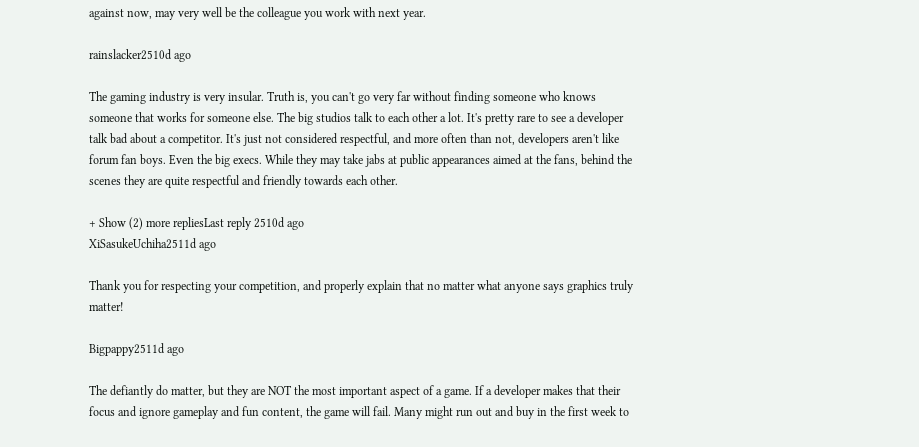against now, may very well be the colleague you work with next year.

rainslacker2510d ago

The gaming industry is very insular. Truth is, you can't go very far without finding someone who knows someone that works for someone else. The big studios talk to each other a lot. It's pretty rare to see a developer talk bad about a competitor. It's just not considered respectful, and more often than not, developers aren't like forum fan boys. Even the big execs. While they may take jabs at public appearances aimed at the fans, behind the scenes they are quite respectful and friendly towards each other.

+ Show (2) more repliesLast reply 2510d ago
XiSasukeUchiha2511d ago

Thank you for respecting your competition, and properly explain that no matter what anyone says graphics truly matter!

Bigpappy2511d ago

The defiantly do matter, but they are NOT the most important aspect of a game. If a developer makes that their focus and ignore gameplay and fun content, the game will fail. Many might run out and buy in the first week to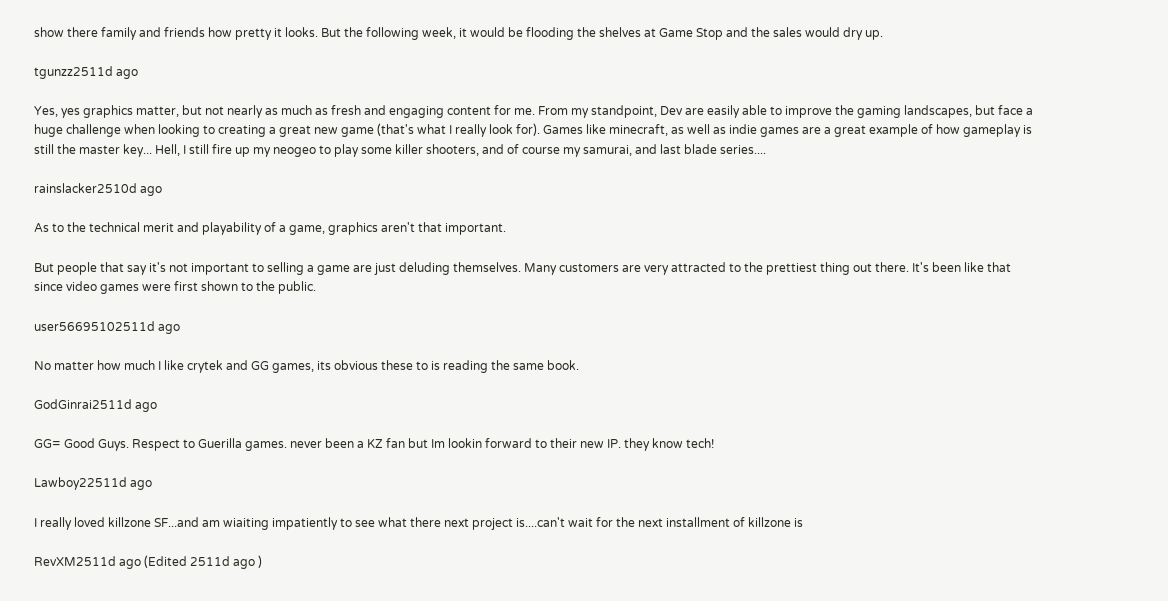show there family and friends how pretty it looks. But the following week, it would be flooding the shelves at Game Stop and the sales would dry up.

tgunzz2511d ago

Yes, yes graphics matter, but not nearly as much as fresh and engaging content for me. From my standpoint, Dev are easily able to improve the gaming landscapes, but face a huge challenge when looking to creating a great new game (that's what I really look for). Games like minecraft, as well as indie games are a great example of how gameplay is still the master key... Hell, I still fire up my neogeo to play some killer shooters, and of course my samurai, and last blade series....

rainslacker2510d ago

As to the technical merit and playability of a game, graphics aren't that important.

But people that say it's not important to selling a game are just deluding themselves. Many customers are very attracted to the prettiest thing out there. It's been like that since video games were first shown to the public.

user56695102511d ago

No matter how much I like crytek and GG games, its obvious these to is reading the same book.

GodGinrai2511d ago

GG= Good Guys. Respect to Guerilla games. never been a KZ fan but Im lookin forward to their new IP. they know tech!

Lawboy22511d ago

I really loved killzone SF...and am wiaiting impatiently to see what there next project is....can't wait for the next installment of killzone is

RevXM2511d ago (Edited 2511d ago )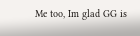Me too, Im glad GG is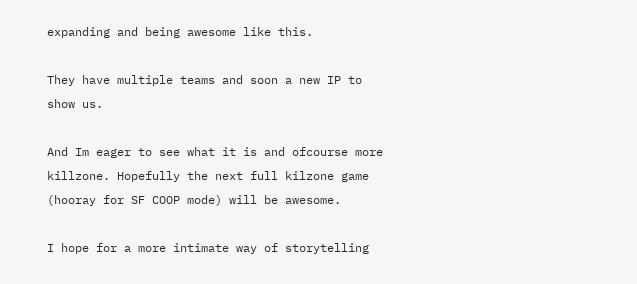expanding and being awesome like this.

They have multiple teams and soon a new IP to show us.

And Im eager to see what it is and ofcourse more killzone. Hopefully the next full kilzone game (hooray for SF COOP mode) will be awesome.

I hope for a more intimate way of storytelling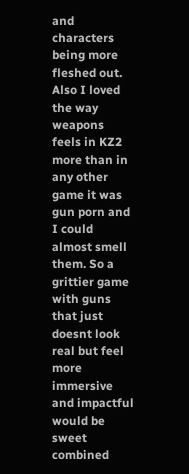and characters being more fleshed out.
Also I loved the way weapons feels in KZ2 more than in any other game it was gun porn and I could almost smell them. So a grittier game with guns that just doesnt look real but feel more immersive and impactful would be sweet combined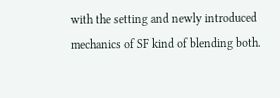with the setting and newly introduced mechanics of SF kind of blending both.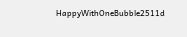HappyWithOneBubble2511d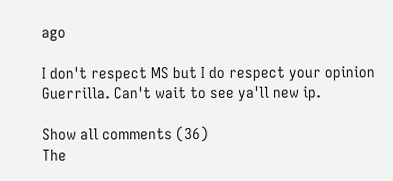ago

I don't respect MS but I do respect your opinion Guerrilla. Can't wait to see ya'll new ip.

Show all comments (36)
The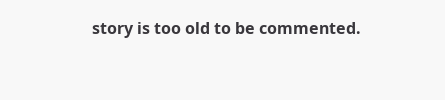story is too old to be commented.